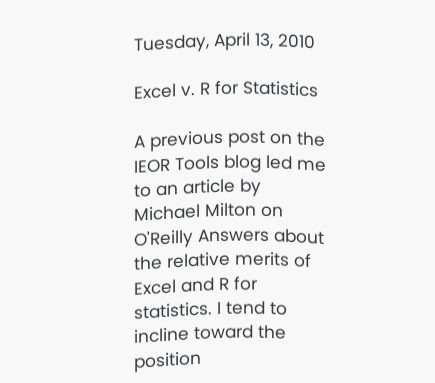Tuesday, April 13, 2010

Excel v. R for Statistics

A previous post on the IEOR Tools blog led me to an article by Michael Milton on O'Reilly Answers about the relative merits of Excel and R for statistics. I tend to incline toward the position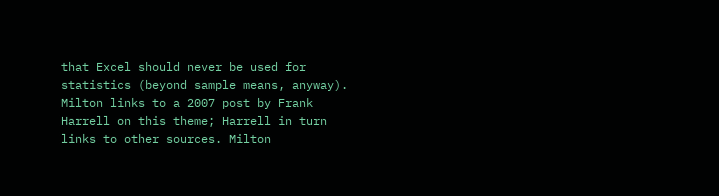that Excel should never be used for statistics (beyond sample means, anyway). Milton links to a 2007 post by Frank Harrell on this theme; Harrell in turn links to other sources. Milton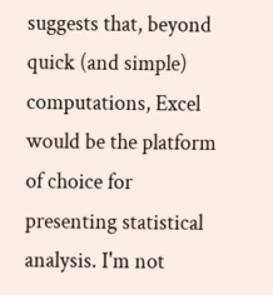suggests that, beyond quick (and simple) computations, Excel would be the platform of choice for presenting statistical analysis. I'm not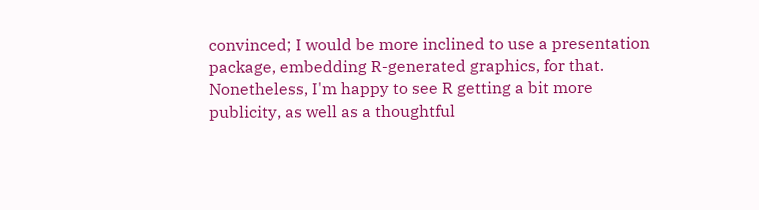convinced; I would be more inclined to use a presentation package, embedding R-generated graphics, for that. Nonetheless, I'm happy to see R getting a bit more publicity, as well as a thoughtful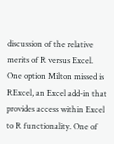discussion of the relative merits of R versus Excel. One option Milton missed is RExcel, an Excel add-in that provides access within Excel to R functionality. One of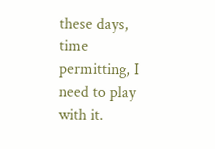these days, time permitting, I need to play with it.